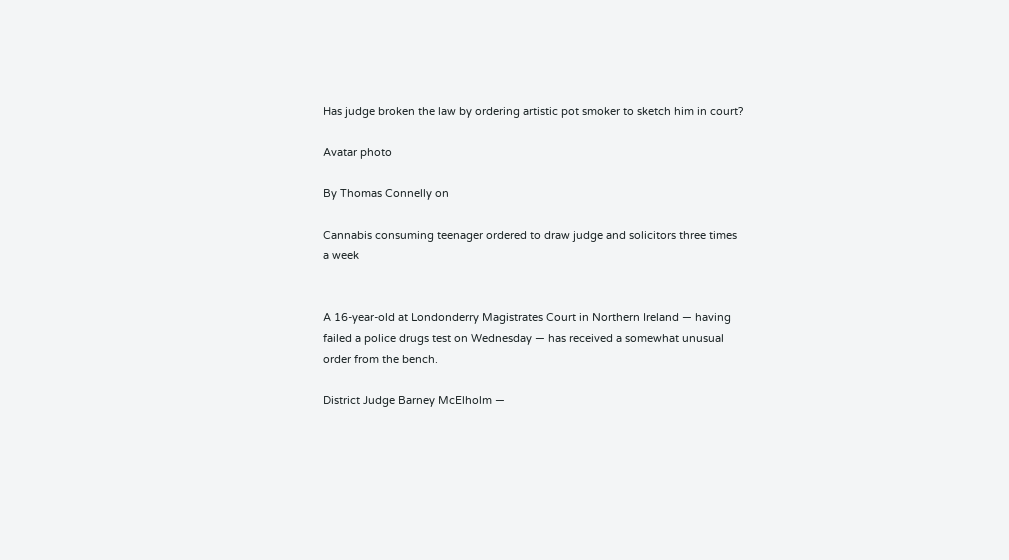Has judge broken the law by ordering artistic pot smoker to sketch him in court?

Avatar photo

By Thomas Connelly on

Cannabis consuming teenager ordered to draw judge and solicitors three times a week


A 16-year-old at Londonderry Magistrates Court in Northern Ireland — having failed a police drugs test on Wednesday — has received a somewhat unusual order from the bench.

District Judge Barney McElholm —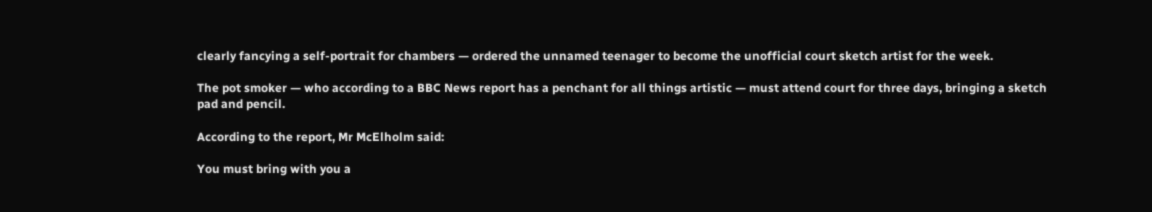clearly fancying a self-portrait for chambers — ordered the unnamed teenager to become the unofficial court sketch artist for the week.

The pot smoker — who according to a BBC News report has a penchant for all things artistic — must attend court for three days, bringing a sketch pad and pencil.

According to the report, Mr McElholm said:

You must bring with you a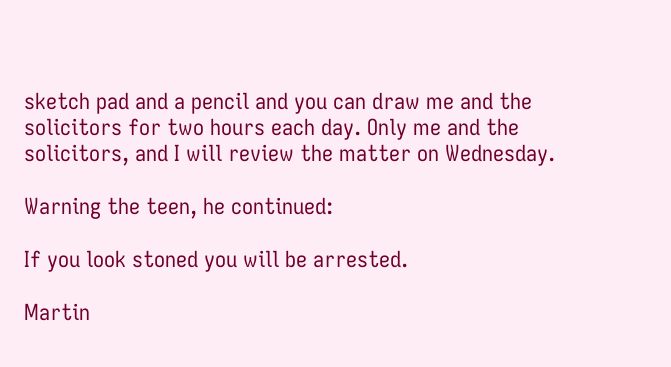sketch pad and a pencil and you can draw me and the solicitors for two hours each day. Only me and the solicitors, and I will review the matter on Wednesday.

Warning the teen, he continued:

If you look stoned you will be arrested.

Martin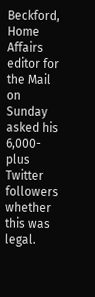Beckford, Home Affairs editor for the Mail on Sunday asked his 6,000-plus Twitter followers whether this was legal.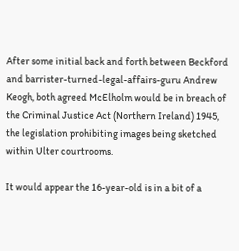After some initial back and forth between Beckford and barrister-turned-legal-affairs-guru Andrew Keogh, both agreed McElholm would be in breach of the Criminal Justice Act (Northern Ireland) 1945, the legislation prohibiting images being sketched within Ulter courtrooms.

It would appear the 16-year-old is in a bit of a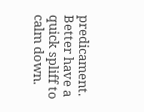predicament. Better have a quick spliff to calm down.